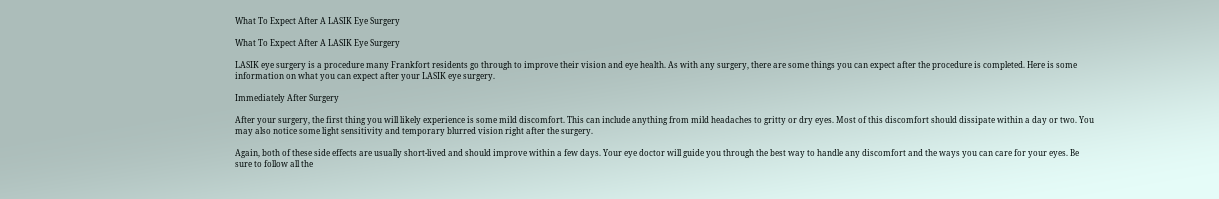What To Expect After A LASIK Eye Surgery

What To Expect After A LASIK Eye Surgery

LASIK eye surgery is a procedure many Frankfort residents go through to improve their vision and eye health. As with any surgery, there are some things you can expect after the procedure is completed. Here is some information on what you can expect after your LASIK eye surgery.

Immediately After Surgery

After your surgery, the first thing you will likely experience is some mild discomfort. This can include anything from mild headaches to gritty or dry eyes. Most of this discomfort should dissipate within a day or two. You may also notice some light sensitivity and temporary blurred vision right after the surgery.

Again, both of these side effects are usually short-lived and should improve within a few days. Your eye doctor will guide you through the best way to handle any discomfort and the ways you can care for your eyes. Be sure to follow all the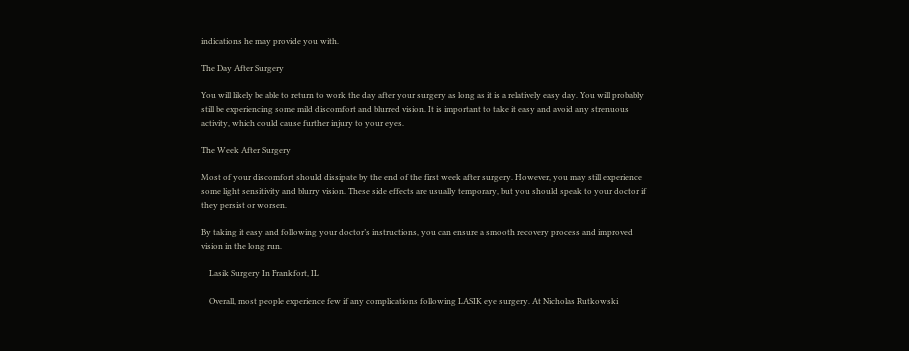indications he may provide you with.

The Day After Surgery

You will likely be able to return to work the day after your surgery as long as it is a relatively easy day. You will probably still be experiencing some mild discomfort and blurred vision. It is important to take it easy and avoid any strenuous activity, which could cause further injury to your eyes.

The Week After Surgery

Most of your discomfort should dissipate by the end of the first week after surgery. However, you may still experience some light sensitivity and blurry vision. These side effects are usually temporary, but you should speak to your doctor if they persist or worsen.

By taking it easy and following your doctor’s instructions, you can ensure a smooth recovery process and improved vision in the long run.

    Lasik Surgery In Frankfort, IL

    Overall, most people experience few if any complications following LASIK eye surgery. At Nicholas Rutkowski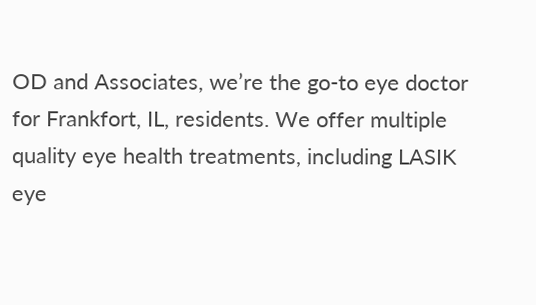OD and Associates, we’re the go-to eye doctor for Frankfort, IL, residents. We offer multiple quality eye health treatments, including LASIK eye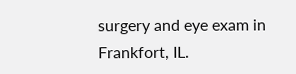surgery and eye exam in Frankfort, IL.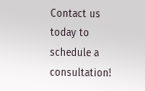Contact us today to schedule a consultation!